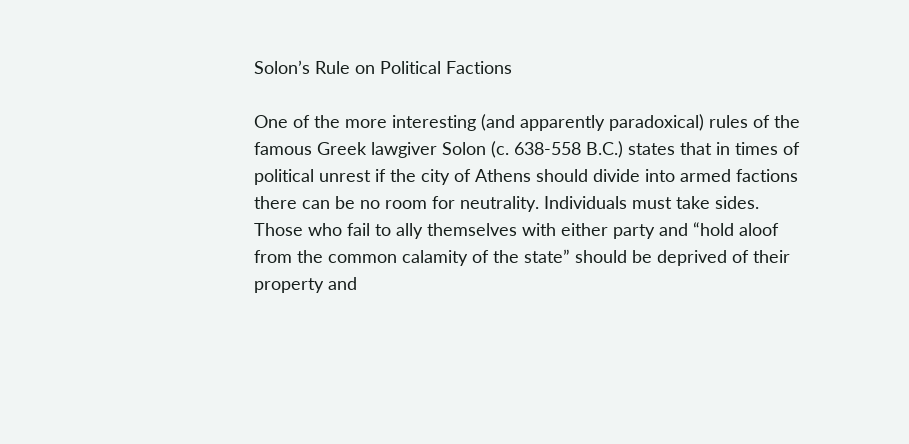Solon’s Rule on Political Factions

One of the more interesting (and apparently paradoxical) rules of the famous Greek lawgiver Solon (c. 638-558 B.C.) states that in times of political unrest if the city of Athens should divide into armed factions there can be no room for neutrality. Individuals must take sides. Those who fail to ally themselves with either party and “hold aloof from the common calamity of the state” should be deprived of their property and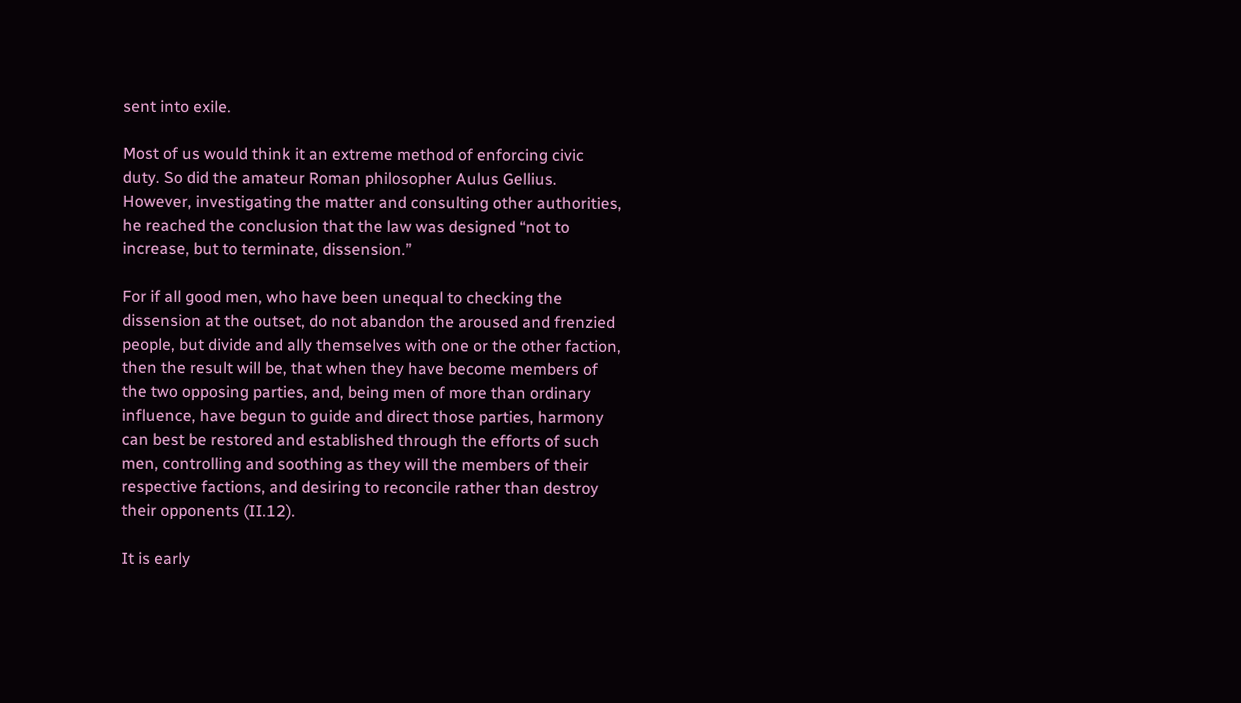sent into exile.

Most of us would think it an extreme method of enforcing civic duty. So did the amateur Roman philosopher Aulus Gellius.  However, investigating the matter and consulting other authorities, he reached the conclusion that the law was designed “not to increase, but to terminate, dissension.”

For if all good men, who have been unequal to checking the dissension at the outset, do not abandon the aroused and frenzied people, but divide and ally themselves with one or the other faction, then the result will be, that when they have become members of the two opposing parties, and, being men of more than ordinary influence, have begun to guide and direct those parties, harmony can best be restored and established through the efforts of such men, controlling and soothing as they will the members of their respective factions, and desiring to reconcile rather than destroy their opponents (II.12).

It is early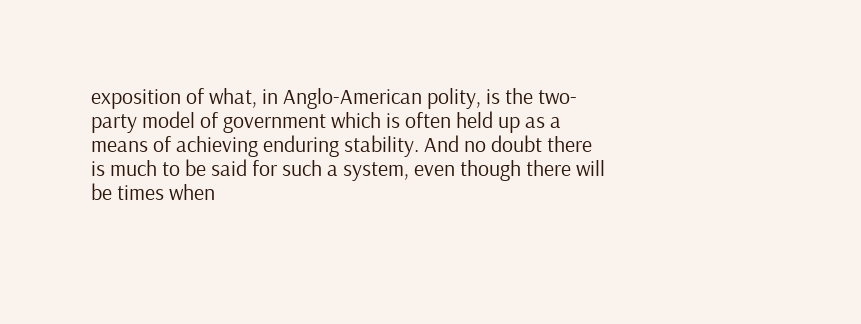exposition of what, in Anglo-American polity, is the two-party model of government which is often held up as a means of achieving enduring stability. And no doubt there is much to be said for such a system, even though there will be times when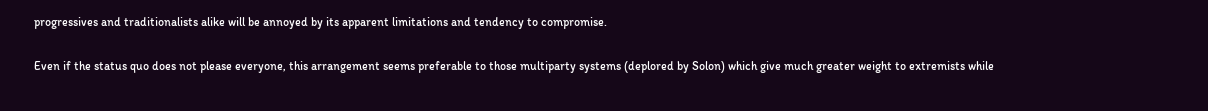progressives and traditionalists alike will be annoyed by its apparent limitations and tendency to compromise.

Even if the status quo does not please everyone, this arrangement seems preferable to those multiparty systems (deplored by Solon) which give much greater weight to extremists while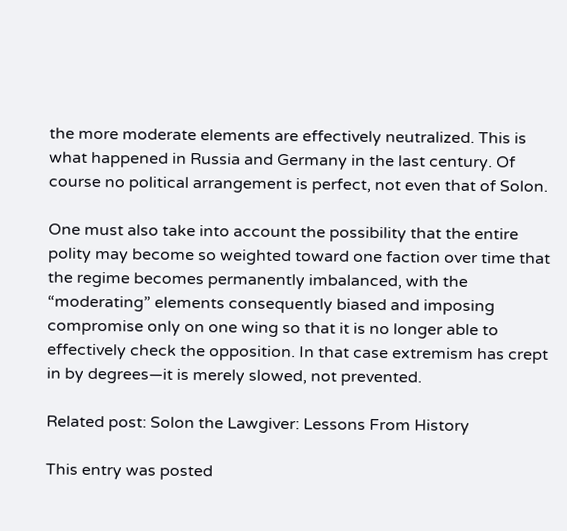the more moderate elements are effectively neutralized. This is what happened in Russia and Germany in the last century. Of course no political arrangement is perfect, not even that of Solon.

One must also take into account the possibility that the entire polity may become so weighted toward one faction over time that the regime becomes permanently imbalanced, with the “moderating” elements consequently biased and imposing compromise only on one wing so that it is no longer able to effectively check the opposition. In that case extremism has crept in by degrees—it is merely slowed, not prevented.

Related post: Solon the Lawgiver: Lessons From History

This entry was posted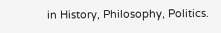in History, Philosophy, Politics.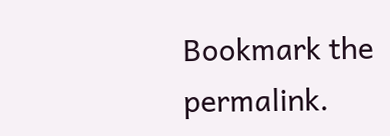Bookmark the permalink.